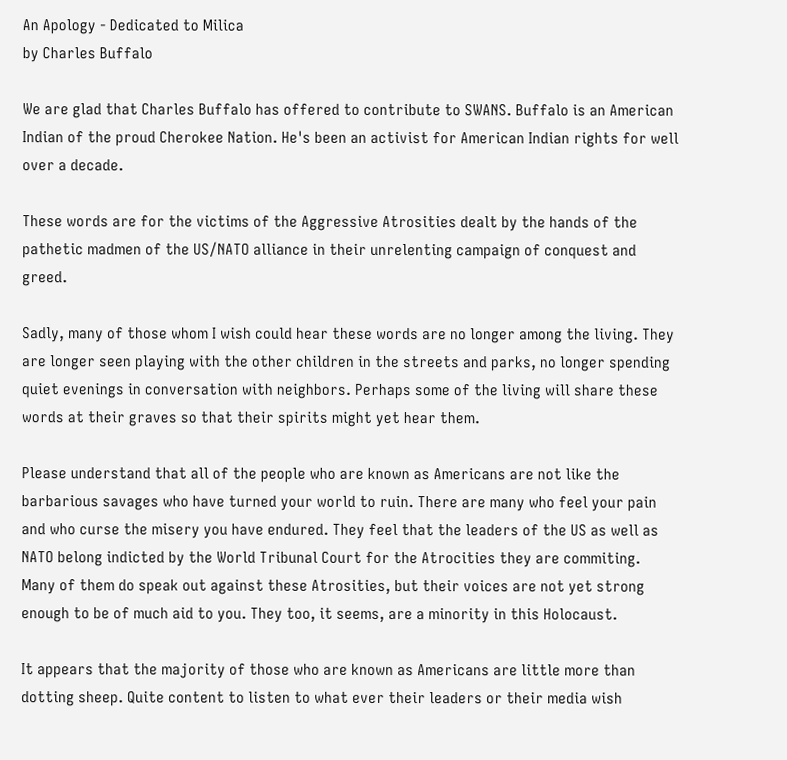An Apology - Dedicated to Milica
by Charles Buffalo

We are glad that Charles Buffalo has offered to contribute to SWANS. Buffalo is an American Indian of the proud Cherokee Nation. He's been an activist for American Indian rights for well over a decade.

These words are for the victims of the Aggressive Atrosities dealt by the hands of the pathetic madmen of the US/NATO alliance in their unrelenting campaign of conquest and greed.

Sadly, many of those whom I wish could hear these words are no longer among the living. They are longer seen playing with the other children in the streets and parks, no longer spending quiet evenings in conversation with neighbors. Perhaps some of the living will share these words at their graves so that their spirits might yet hear them.

Please understand that all of the people who are known as Americans are not like the barbarious savages who have turned your world to ruin. There are many who feel your pain and who curse the misery you have endured. They feel that the leaders of the US as well as NATO belong indicted by the World Tribunal Court for the Atrocities they are commiting. Many of them do speak out against these Atrosities, but their voices are not yet strong enough to be of much aid to you. They too, it seems, are a minority in this Holocaust.

It appears that the majority of those who are known as Americans are little more than dotting sheep. Quite content to listen to what ever their leaders or their media wish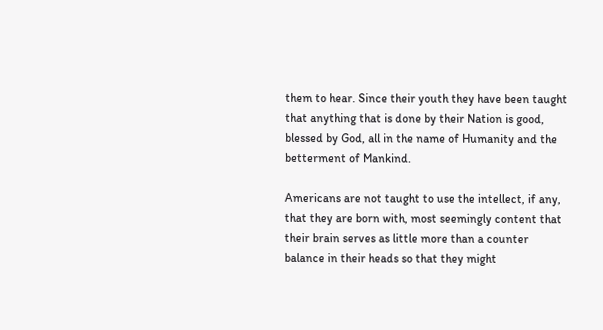them to hear. Since their youth they have been taught that anything that is done by their Nation is good, blessed by God, all in the name of Humanity and the betterment of Mankind.

Americans are not taught to use the intellect, if any, that they are born with, most seemingly content that their brain serves as little more than a counter balance in their heads so that they might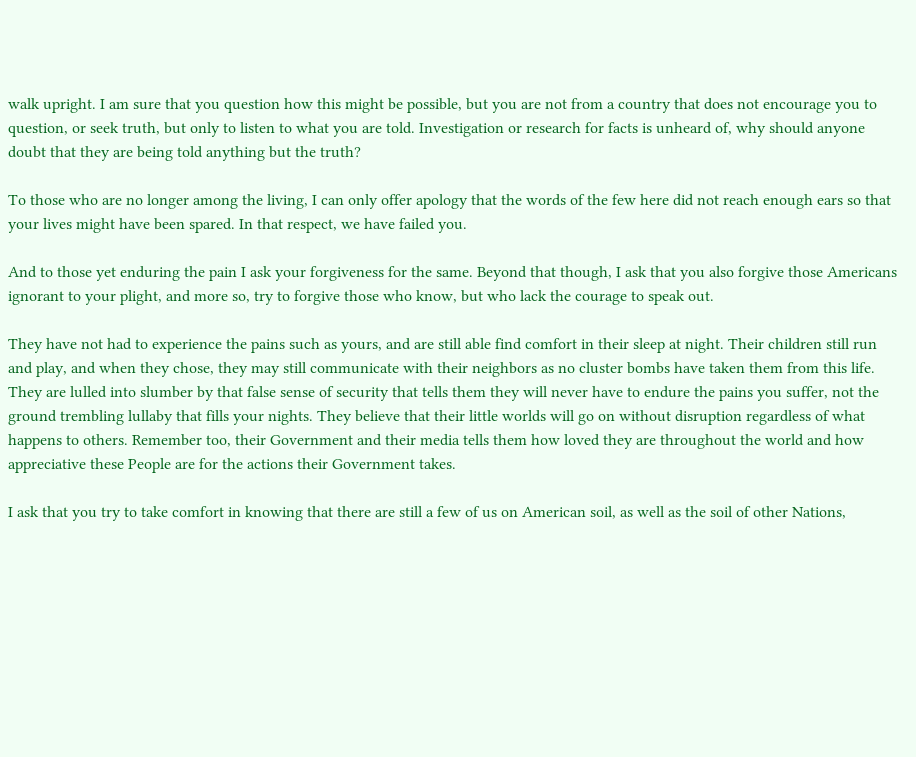walk upright. I am sure that you question how this might be possible, but you are not from a country that does not encourage you to question, or seek truth, but only to listen to what you are told. Investigation or research for facts is unheard of, why should anyone doubt that they are being told anything but the truth?

To those who are no longer among the living, I can only offer apology that the words of the few here did not reach enough ears so that your lives might have been spared. In that respect, we have failed you.

And to those yet enduring the pain I ask your forgiveness for the same. Beyond that though, I ask that you also forgive those Americans ignorant to your plight, and more so, try to forgive those who know, but who lack the courage to speak out.

They have not had to experience the pains such as yours, and are still able find comfort in their sleep at night. Their children still run and play, and when they chose, they may still communicate with their neighbors as no cluster bombs have taken them from this life. They are lulled into slumber by that false sense of security that tells them they will never have to endure the pains you suffer, not the ground trembling lullaby that fills your nights. They believe that their little worlds will go on without disruption regardless of what happens to others. Remember too, their Government and their media tells them how loved they are throughout the world and how appreciative these People are for the actions their Government takes.

I ask that you try to take comfort in knowing that there are still a few of us on American soil, as well as the soil of other Nations,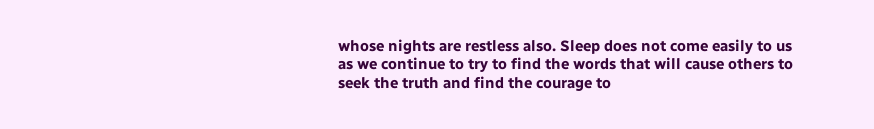whose nights are restless also. Sleep does not come easily to us as we continue to try to find the words that will cause others to seek the truth and find the courage to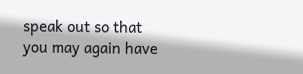speak out so that you may again have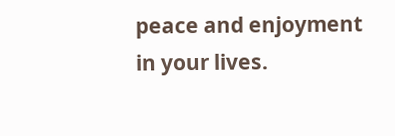peace and enjoyment in your lives.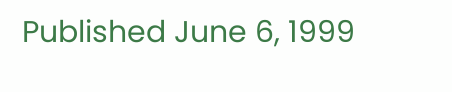Published June 6, 1999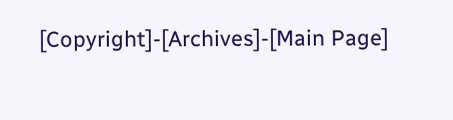[Copyright]-[Archives]-[Main Page]